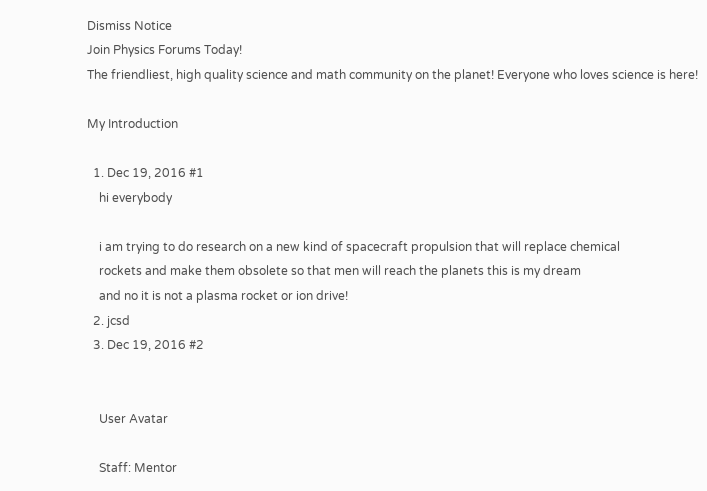Dismiss Notice
Join Physics Forums Today!
The friendliest, high quality science and math community on the planet! Everyone who loves science is here!

My Introduction

  1. Dec 19, 2016 #1
    hi everybody

    i am trying to do research on a new kind of spacecraft propulsion that will replace chemical
    rockets and make them obsolete so that men will reach the planets this is my dream
    and no it is not a plasma rocket or ion drive!
  2. jcsd
  3. Dec 19, 2016 #2


    User Avatar

    Staff: Mentor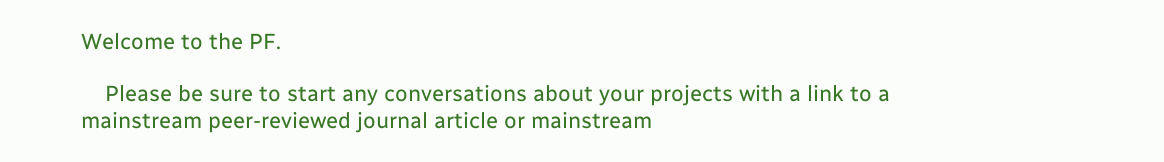Welcome to the PF.

    Please be sure to start any conversations about your projects with a link to a mainstream peer-reviewed journal article or mainstream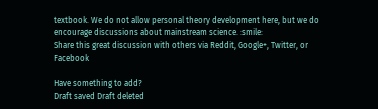textbook. We do not allow personal theory development here, but we do encourage discussions about mainstream science. :smile:
Share this great discussion with others via Reddit, Google+, Twitter, or Facebook

Have something to add?
Draft saved Draft deleted